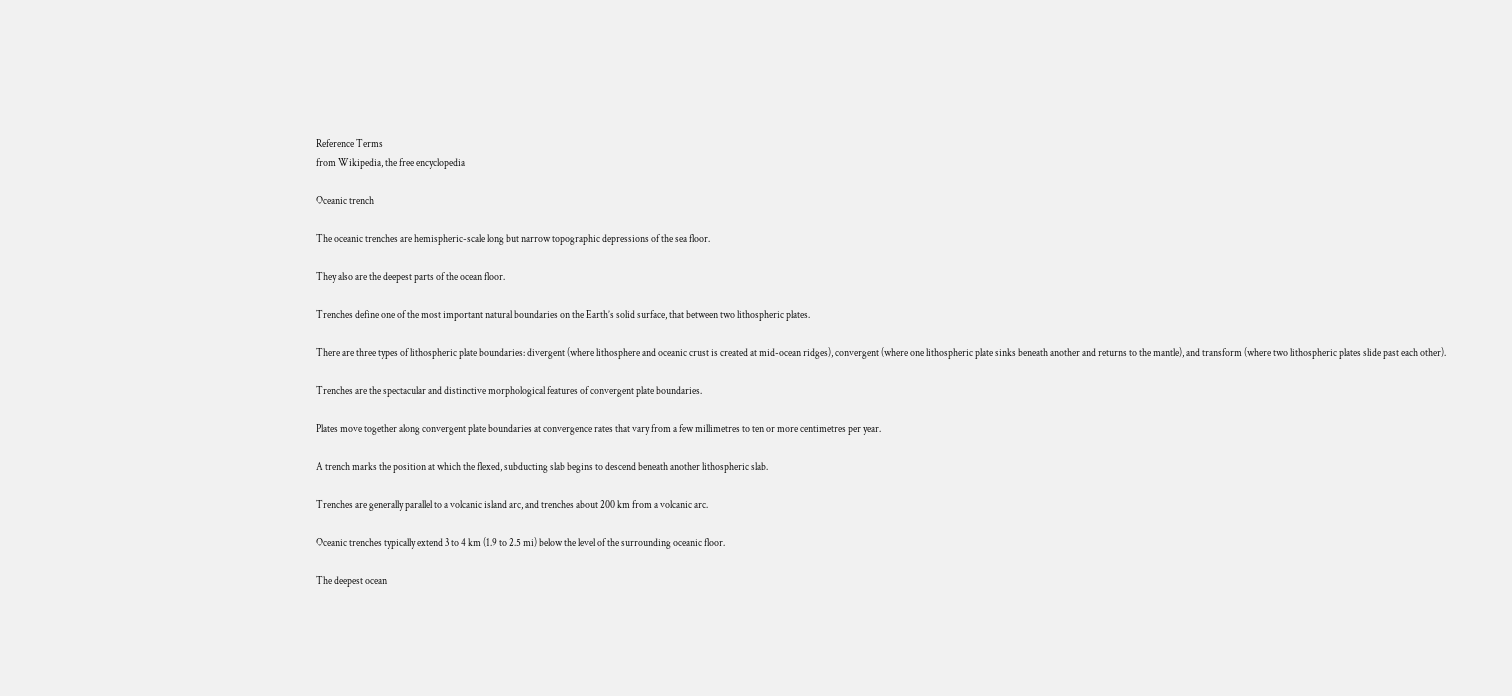Reference Terms
from Wikipedia, the free encyclopedia

Oceanic trench

The oceanic trenches are hemispheric-scale long but narrow topographic depressions of the sea floor.

They also are the deepest parts of the ocean floor.

Trenches define one of the most important natural boundaries on the Earth’s solid surface, that between two lithospheric plates.

There are three types of lithospheric plate boundaries: divergent (where lithosphere and oceanic crust is created at mid-ocean ridges), convergent (where one lithospheric plate sinks beneath another and returns to the mantle), and transform (where two lithospheric plates slide past each other).

Trenches are the spectacular and distinctive morphological features of convergent plate boundaries.

Plates move together along convergent plate boundaries at convergence rates that vary from a few millimetres to ten or more centimetres per year.

A trench marks the position at which the flexed, subducting slab begins to descend beneath another lithospheric slab.

Trenches are generally parallel to a volcanic island arc, and trenches about 200 km from a volcanic arc.

Oceanic trenches typically extend 3 to 4 km (1.9 to 2.5 mi) below the level of the surrounding oceanic floor.

The deepest ocean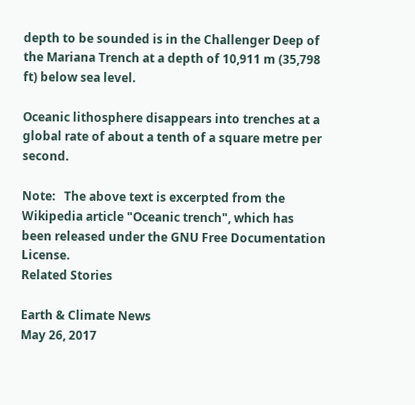depth to be sounded is in the Challenger Deep of the Mariana Trench at a depth of 10,911 m (35,798 ft) below sea level.

Oceanic lithosphere disappears into trenches at a global rate of about a tenth of a square metre per second.

Note:   The above text is excerpted from the Wikipedia article "Oceanic trench", which has been released under the GNU Free Documentation License.
Related Stories

Earth & Climate News
May 26, 2017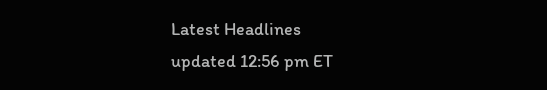Latest Headlines
updated 12:56 pm ET